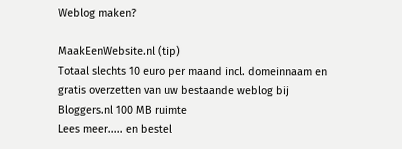Weblog maken?

MaakEenWebsite.nl (tip)
Totaal slechts 10 euro per maand incl. domeinnaam en gratis overzetten van uw bestaande weblog bij Bloggers.nl 100 MB ruimte
Lees meer..... en bestel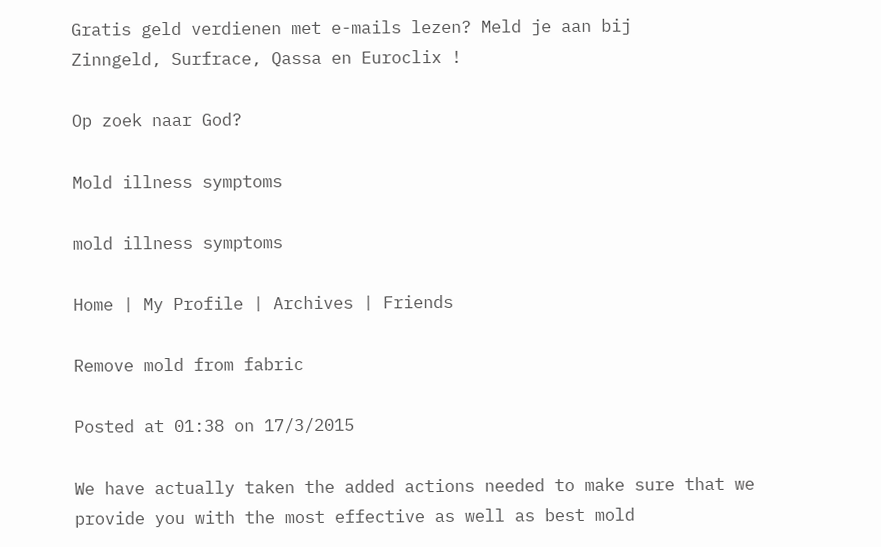Gratis geld verdienen met e-mails lezen? Meld je aan bij
Zinngeld, Surfrace, Qassa en Euroclix !

Op zoek naar God?

Mold illness symptoms

mold illness symptoms

Home | My Profile | Archives | Friends

Remove mold from fabric

Posted at 01:38 on 17/3/2015

We have actually taken the added actions needed to make sure that we provide you with the most effective as well as best mold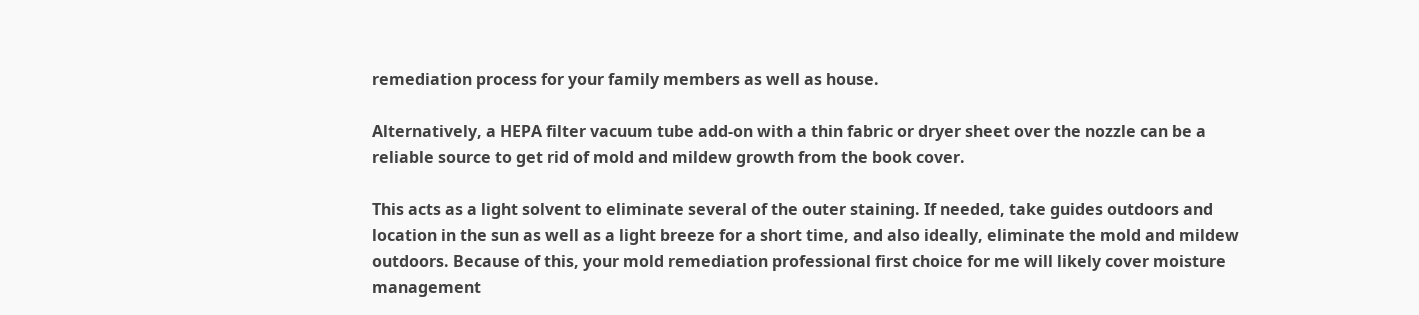remediation process for your family members as well as house.

Alternatively, a HEPA filter vacuum tube add-on with a thin fabric or dryer sheet over the nozzle can be a reliable source to get rid of mold and mildew growth from the book cover.

This acts as a light solvent to eliminate several of the outer staining. If needed, take guides outdoors and location in the sun as well as a light breeze for a short time, and also ideally, eliminate the mold and mildew outdoors. Because of this, your mold remediation professional first choice for me will likely cover moisture management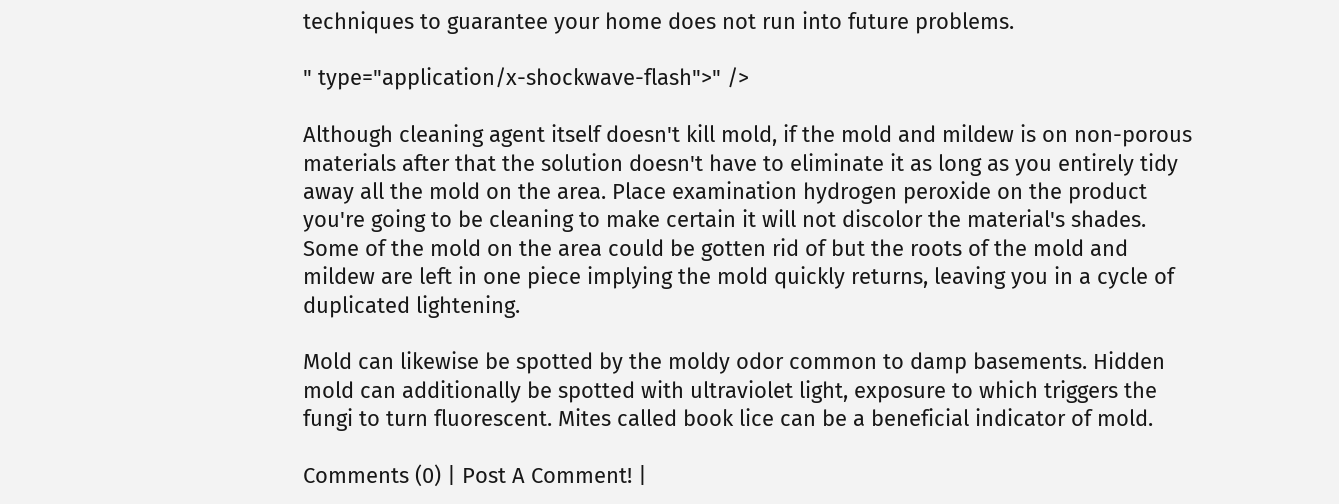techniques to guarantee your home does not run into future problems.

" type="application/x-shockwave-flash">" />

Although cleaning agent itself doesn't kill mold, if the mold and mildew is on non-porous materials after that the solution doesn't have to eliminate it as long as you entirely tidy away all the mold on the area. Place examination hydrogen peroxide on the product you're going to be cleaning to make certain it will not discolor the material's shades. Some of the mold on the area could be gotten rid of but the roots of the mold and mildew are left in one piece implying the mold quickly returns, leaving you in a cycle of duplicated lightening.

Mold can likewise be spotted by the moldy odor common to damp basements. Hidden mold can additionally be spotted with ultraviolet light, exposure to which triggers the fungi to turn fluorescent. Mites called book lice can be a beneficial indicator of mold.

Comments (0) | Post A Comment! |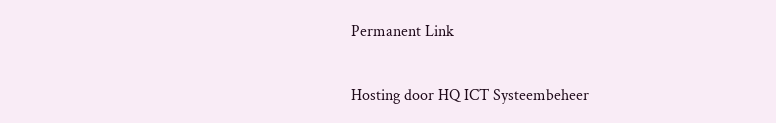Permanent Link

Hosting door HQ ICT Systeembeheer